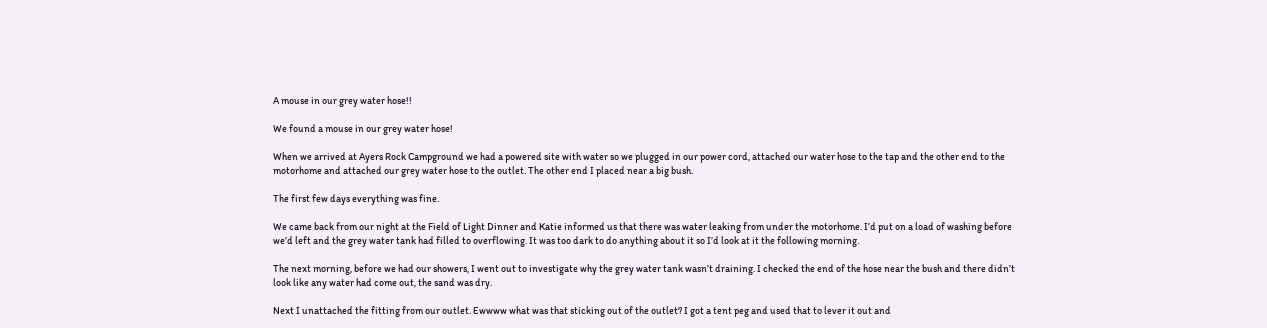A mouse in our grey water hose!!

We found a mouse in our grey water hose!

When we arrived at Ayers Rock Campground we had a powered site with water so we plugged in our power cord, attached our water hose to the tap and the other end to the motorhome and attached our grey water hose to the outlet. The other end I placed near a big bush.

The first few days everything was fine.

We came back from our night at the Field of Light Dinner and Katie informed us that there was water leaking from under the motorhome. I’d put on a load of washing before we’d left and the grey water tank had filled to overflowing. It was too dark to do anything about it so I’d look at it the following morning.

The next morning, before we had our showers, I went out to investigate why the grey water tank wasn’t draining. I checked the end of the hose near the bush and there didn’t look like any water had come out, the sand was dry.

Next I unattached the fitting from our outlet. Ewwww what was that sticking out of the outlet? I got a tent peg and used that to lever it out and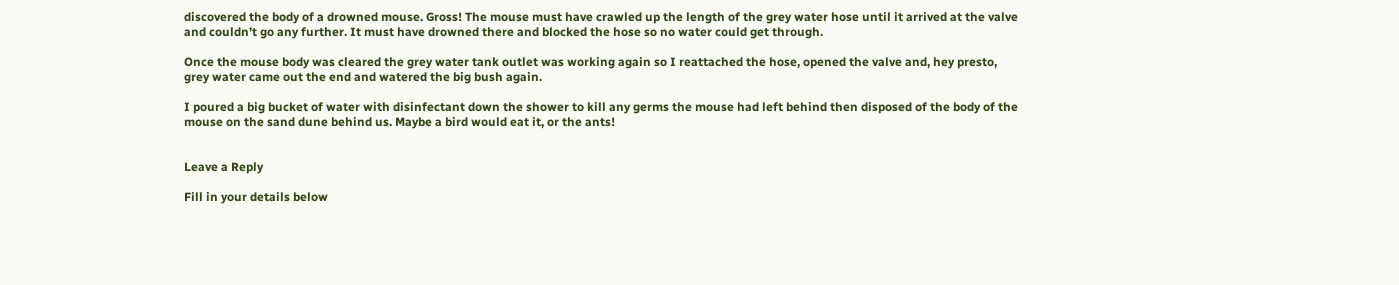discovered the body of a drowned mouse. Gross! The mouse must have crawled up the length of the grey water hose until it arrived at the valve and couldn’t go any further. It must have drowned there and blocked the hose so no water could get through.

Once the mouse body was cleared the grey water tank outlet was working again so I reattached the hose, opened the valve and, hey presto, grey water came out the end and watered the big bush again.

I poured a big bucket of water with disinfectant down the shower to kill any germs the mouse had left behind then disposed of the body of the mouse on the sand dune behind us. Maybe a bird would eat it, or the ants!


Leave a Reply

Fill in your details below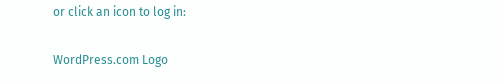or click an icon to log in:

WordPress.com Logo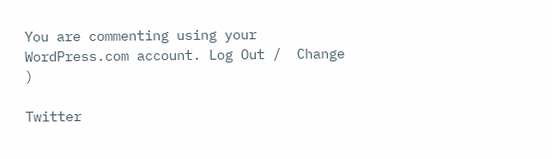You are commenting using your WordPress.com account. Log Out /  Change )

Twitter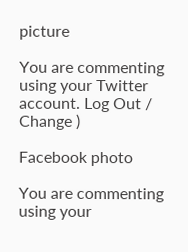picture

You are commenting using your Twitter account. Log Out /  Change )

Facebook photo

You are commenting using your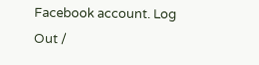Facebook account. Log Out /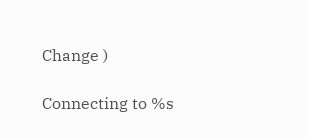Change )

Connecting to %s